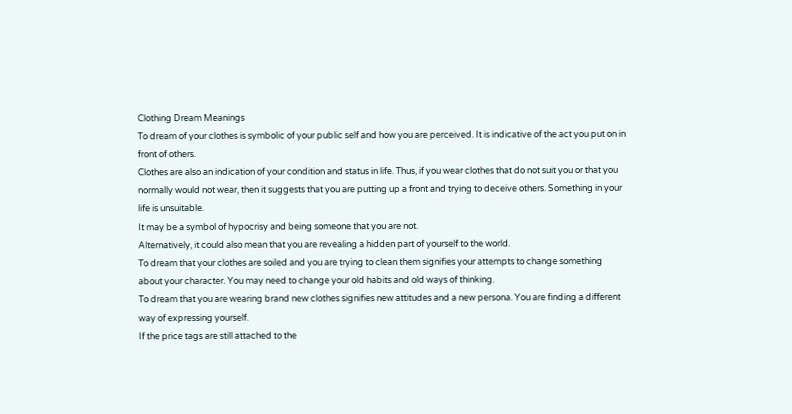Clothing Dream Meanings
To dream of your clothes is symbolic of your public self and how you are perceived. It is indicative of the act you put on in front of others.
Clothes are also an indication of your condition and status in life. Thus, if you wear clothes that do not suit you or that you normally would not wear, then it suggests that you are putting up a front and trying to deceive others. Something in your life is unsuitable.
It may be a symbol of hypocrisy and being someone that you are not.
Alternatively, it could also mean that you are revealing a hidden part of yourself to the world.
To dream that your clothes are soiled and you are trying to clean them signifies your attempts to change something about your character. You may need to change your old habits and old ways of thinking.
To dream that you are wearing brand new clothes signifies new attitudes and a new persona. You are finding a different way of expressing yourself.
If the price tags are still attached to the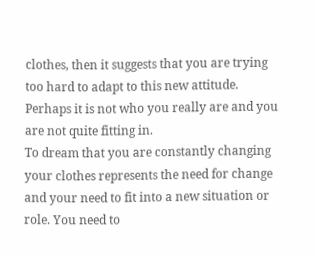clothes, then it suggests that you are trying too hard to adapt to this new attitude. Perhaps it is not who you really are and you are not quite fitting in.
To dream that you are constantly changing your clothes represents the need for change and your need to fit into a new situation or role. You need to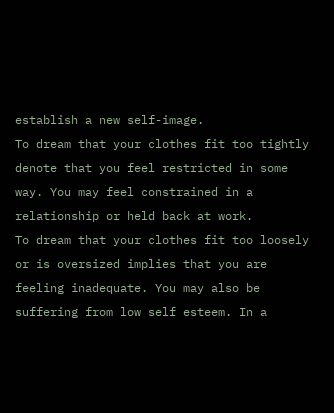establish a new self-image.
To dream that your clothes fit too tightly denote that you feel restricted in some way. You may feel constrained in a relationship or held back at work.
To dream that your clothes fit too loosely or is oversized implies that you are feeling inadequate. You may also be suffering from low self esteem. In a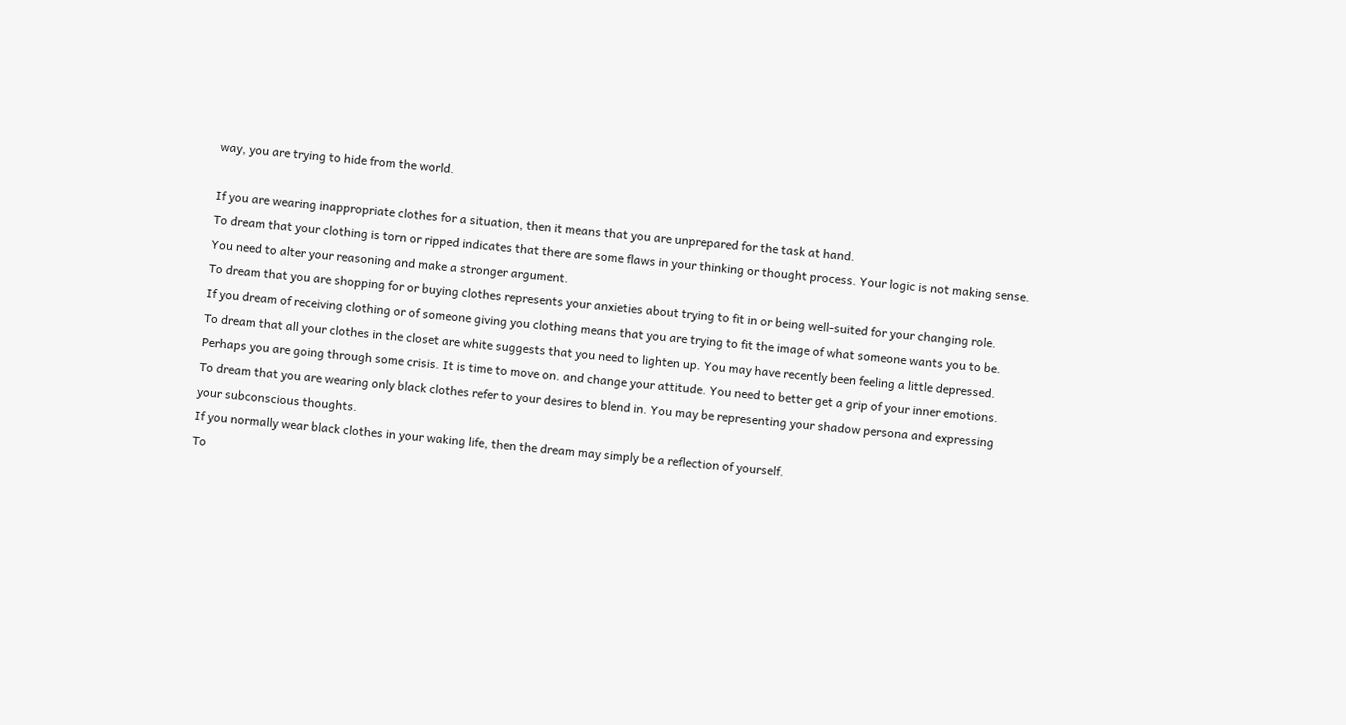way, you are trying to hide from the world.

If you are wearing inappropriate clothes for a situation, then it means that you are unprepared for the task at hand.
To dream that your clothing is torn or ripped indicates that there are some flaws in your thinking or thought process. Your logic is not making sense. You need to alter your reasoning and make a stronger argument.
To dream that you are shopping for or buying clothes represents your anxieties about trying to fit in or being well-suited for your changing role.
If you dream of receiving clothing or of someone giving you clothing means that you are trying to fit the image of what someone wants you to be.
To dream that all your clothes in the closet are white suggests that you need to lighten up. You may have recently been feeling a little depressed. Perhaps you are going through some crisis. It is time to move on. and change your attitude. You need to better get a grip of your inner emotions.
To dream that you are wearing only black clothes refer to your desires to blend in. You may be representing your shadow persona and expressing your subconscious thoughts.
If you normally wear black clothes in your waking life, then the dream may simply be a reflection of yourself.
To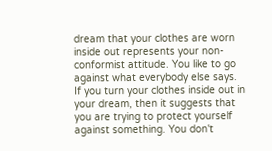dream that your clothes are worn inside out represents your non-conformist attitude. You like to go against what everybody else says.
If you turn your clothes inside out in your dream, then it suggests that you are trying to protect yourself against something. You don't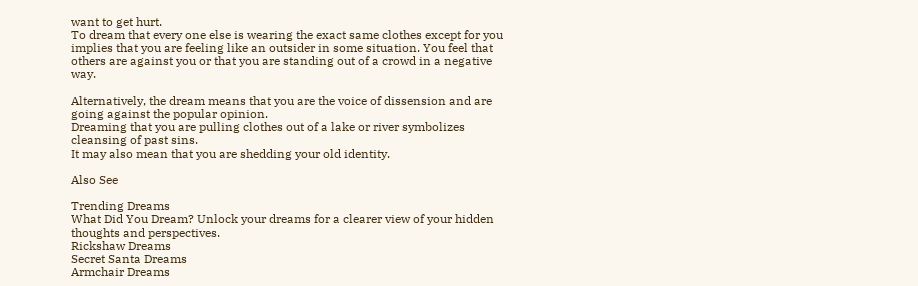want to get hurt.
To dream that every one else is wearing the exact same clothes except for you implies that you are feeling like an outsider in some situation. You feel that others are against you or that you are standing out of a crowd in a negative way.

Alternatively, the dream means that you are the voice of dissension and are going against the popular opinion.
Dreaming that you are pulling clothes out of a lake or river symbolizes cleansing of past sins.
It may also mean that you are shedding your old identity.

Also See

Trending Dreams
What Did You Dream? Unlock your dreams for a clearer view of your hidden thoughts and perspectives.
Rickshaw Dreams
Secret Santa Dreams
Armchair Dreams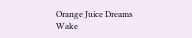Orange Juice Dreams
Wake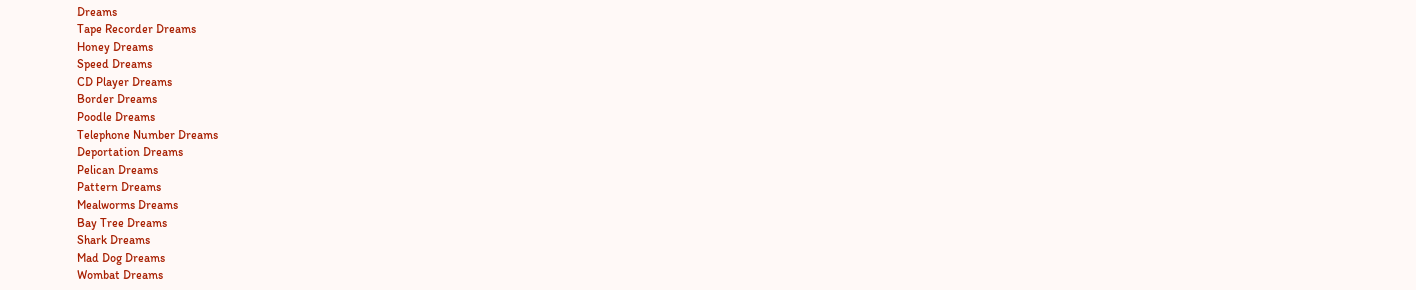Dreams
Tape Recorder Dreams
Honey Dreams
Speed Dreams
CD Player Dreams
Border Dreams
Poodle Dreams
Telephone Number Dreams
Deportation Dreams
Pelican Dreams
Pattern Dreams
Mealworms Dreams
Bay Tree Dreams
Shark Dreams
Mad Dog Dreams
Wombat Dreams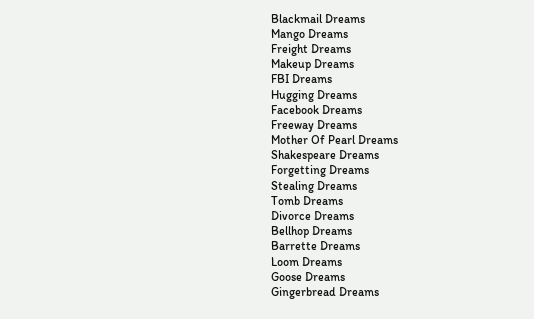Blackmail Dreams
Mango Dreams
Freight Dreams
Makeup Dreams
FBI Dreams
Hugging Dreams
Facebook Dreams
Freeway Dreams
Mother Of Pearl Dreams
Shakespeare Dreams
Forgetting Dreams
Stealing Dreams
Tomb Dreams
Divorce Dreams
Bellhop Dreams
Barrette Dreams
Loom Dreams
Goose Dreams
Gingerbread Dreams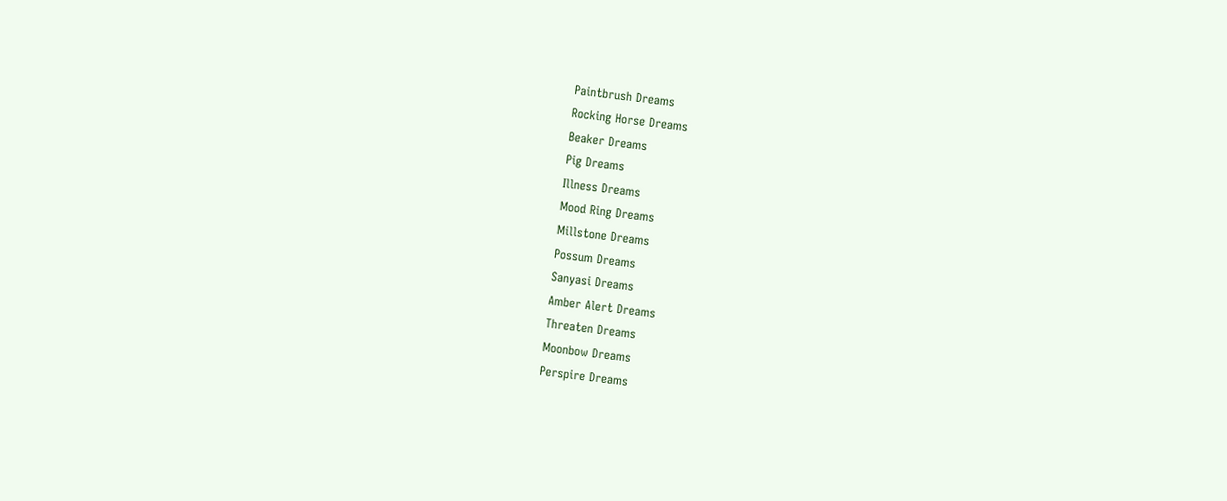Paintbrush Dreams
Rocking Horse Dreams
Beaker Dreams
Pig Dreams
Illness Dreams
Mood Ring Dreams
Millstone Dreams
Possum Dreams
Sanyasi Dreams
Amber Alert Dreams
Threaten Dreams
Moonbow Dreams
Perspire Dreams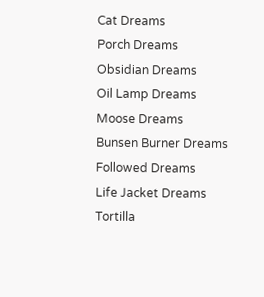Cat Dreams
Porch Dreams
Obsidian Dreams
Oil Lamp Dreams
Moose Dreams
Bunsen Burner Dreams
Followed Dreams
Life Jacket Dreams
Tortilla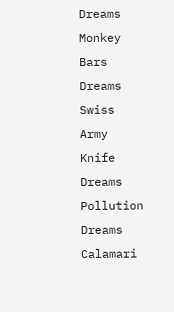Dreams
Monkey Bars Dreams
Swiss Army Knife Dreams
Pollution Dreams
Calamari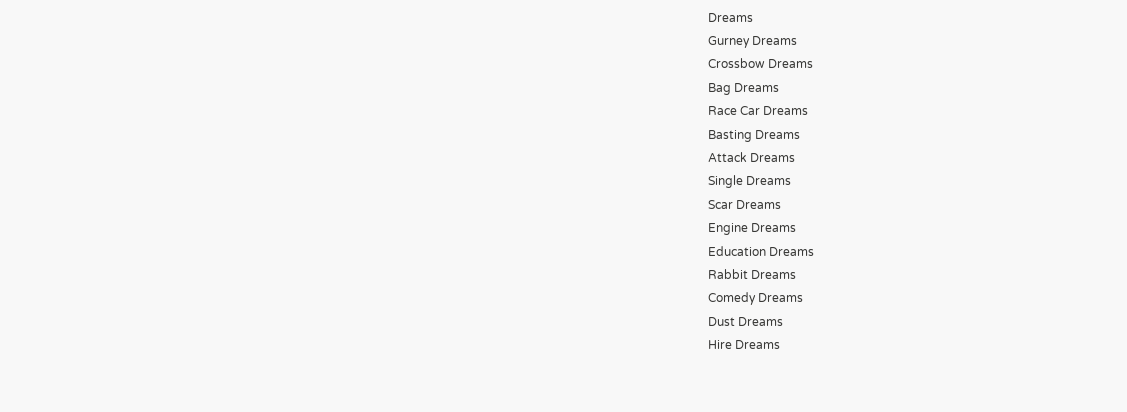Dreams
Gurney Dreams
Crossbow Dreams
Bag Dreams
Race Car Dreams
Basting Dreams
Attack Dreams
Single Dreams
Scar Dreams
Engine Dreams
Education Dreams
Rabbit Dreams
Comedy Dreams
Dust Dreams
Hire Dreams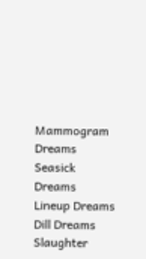Mammogram Dreams
Seasick Dreams
Lineup Dreams
Dill Dreams
Slaughter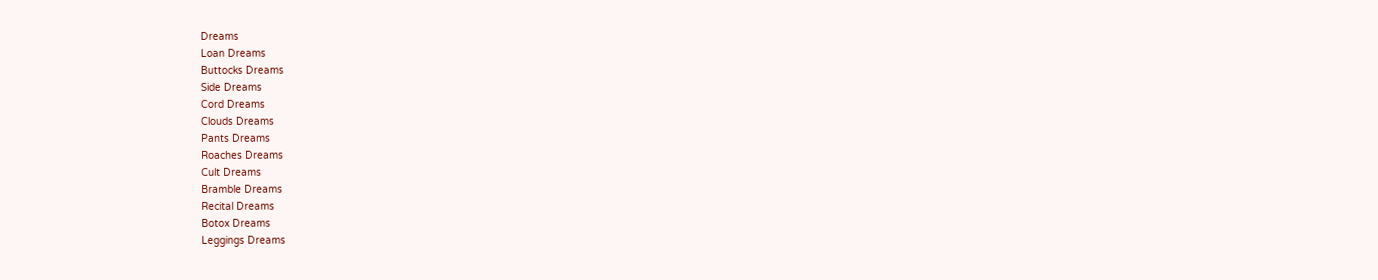Dreams
Loan Dreams
Buttocks Dreams
Side Dreams
Cord Dreams
Clouds Dreams
Pants Dreams
Roaches Dreams
Cult Dreams
Bramble Dreams
Recital Dreams
Botox Dreams
Leggings Dreams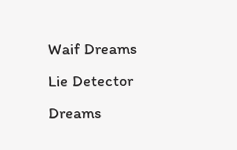Waif Dreams
Lie Detector Dreams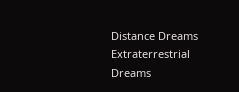Distance Dreams
Extraterrestrial Dreams